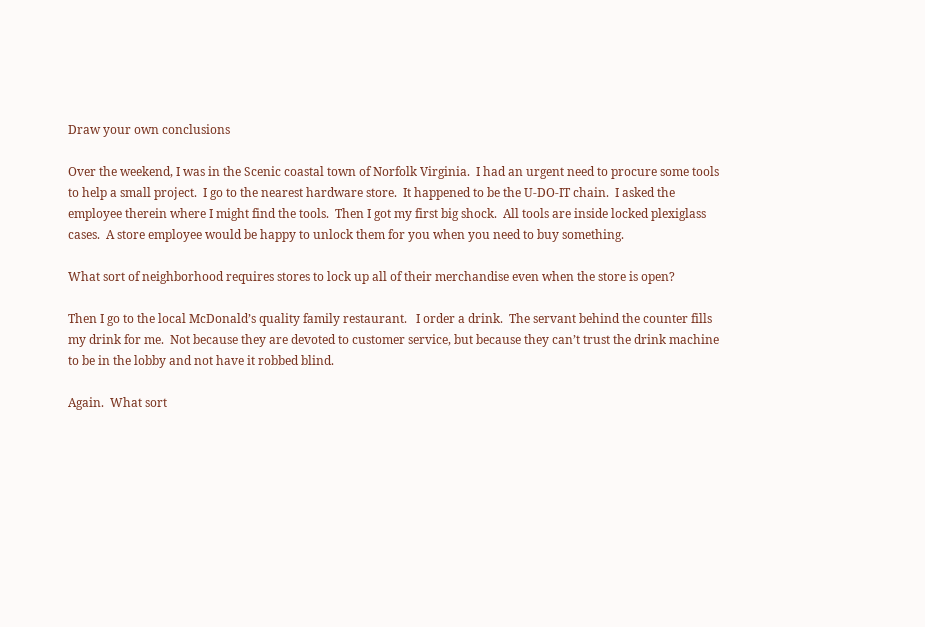Draw your own conclusions

Over the weekend, I was in the Scenic coastal town of Norfolk Virginia.  I had an urgent need to procure some tools to help a small project.  I go to the nearest hardware store.  It happened to be the U-DO-IT chain.  I asked the employee therein where I might find the tools.  Then I got my first big shock.  All tools are inside locked plexiglass cases.  A store employee would be happy to unlock them for you when you need to buy something.

What sort of neighborhood requires stores to lock up all of their merchandise even when the store is open?

Then I go to the local McDonald’s quality family restaurant.   I order a drink.  The servant behind the counter fills my drink for me.  Not because they are devoted to customer service, but because they can’t trust the drink machine to be in the lobby and not have it robbed blind.

Again.  What sort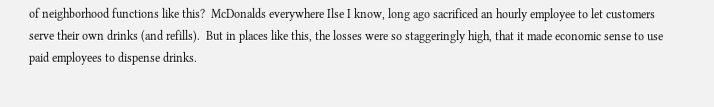of neighborhood functions like this?  McDonalds everywhere Ilse I know, long ago sacrificed an hourly employee to let customers serve their own drinks (and refills).  But in places like this, the losses were so staggeringly high, that it made economic sense to use paid employees to dispense drinks.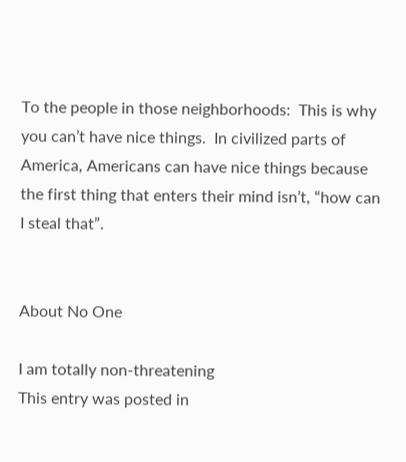To the people in those neighborhoods:  This is why you can’t have nice things.  In civilized parts of America, Americans can have nice things because the first thing that enters their mind isn’t, “how can I steal that”.


About No One

I am totally non-threatening
This entry was posted in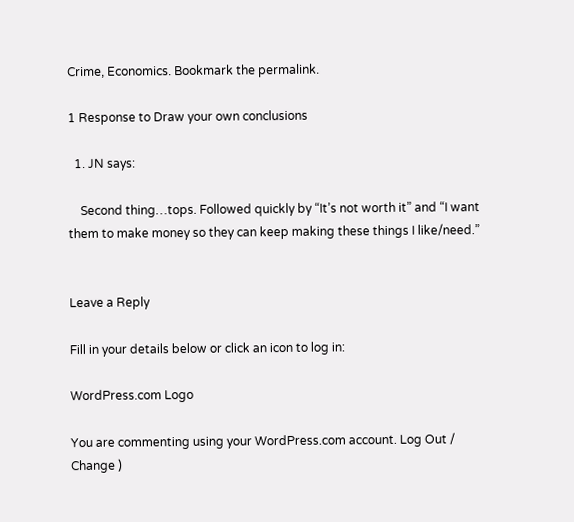Crime, Economics. Bookmark the permalink.

1 Response to Draw your own conclusions

  1. JN says:

    Second thing…tops. Followed quickly by “It’s not worth it” and “I want them to make money so they can keep making these things I like/need.”


Leave a Reply

Fill in your details below or click an icon to log in:

WordPress.com Logo

You are commenting using your WordPress.com account. Log Out /  Change )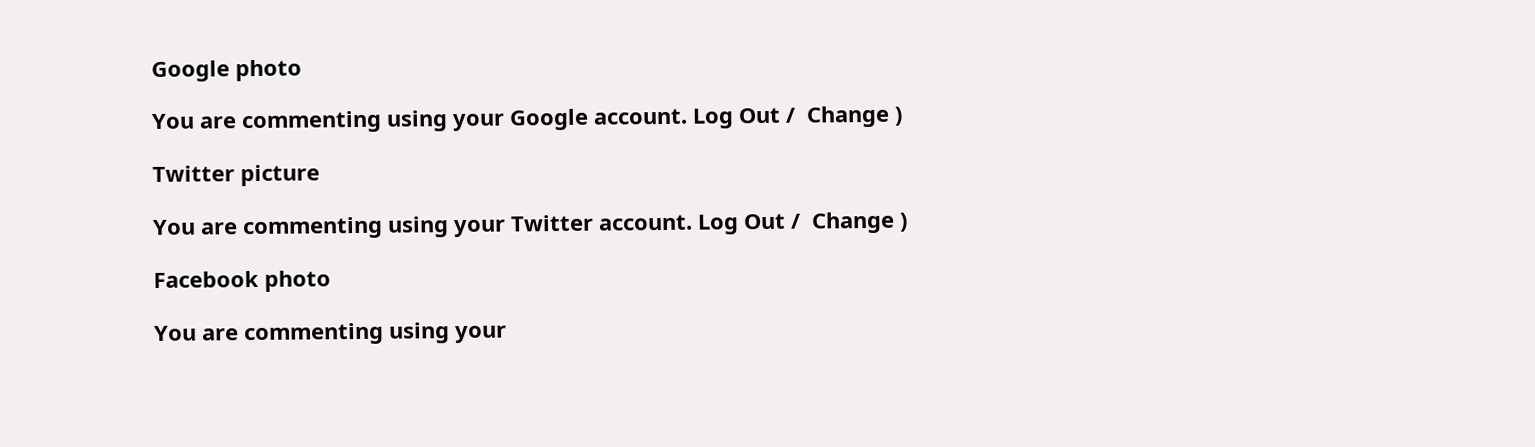Google photo

You are commenting using your Google account. Log Out /  Change )

Twitter picture

You are commenting using your Twitter account. Log Out /  Change )

Facebook photo

You are commenting using your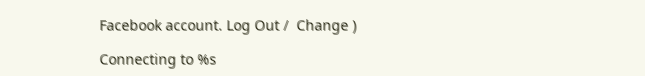Facebook account. Log Out /  Change )

Connecting to %s